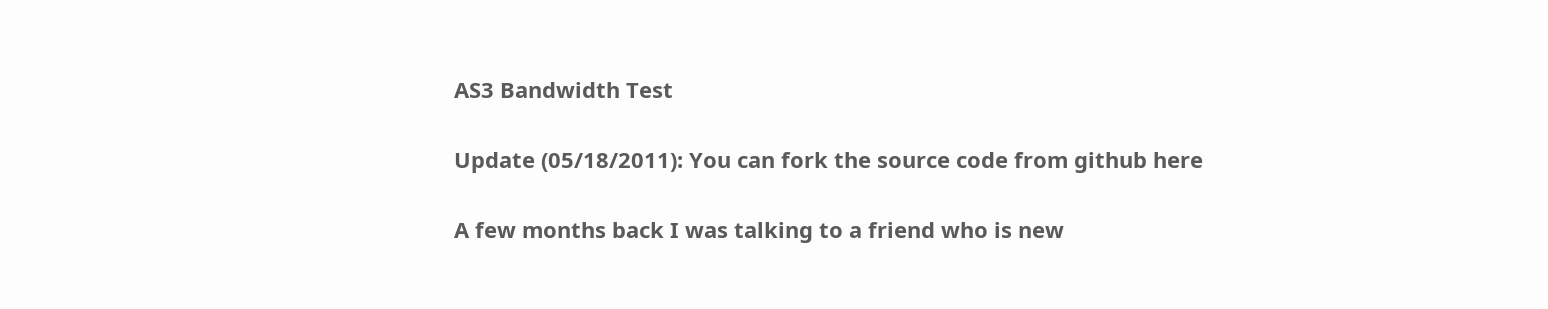AS3 Bandwidth Test

Update (05/18/2011): You can fork the source code from github here

A few months back I was talking to a friend who is new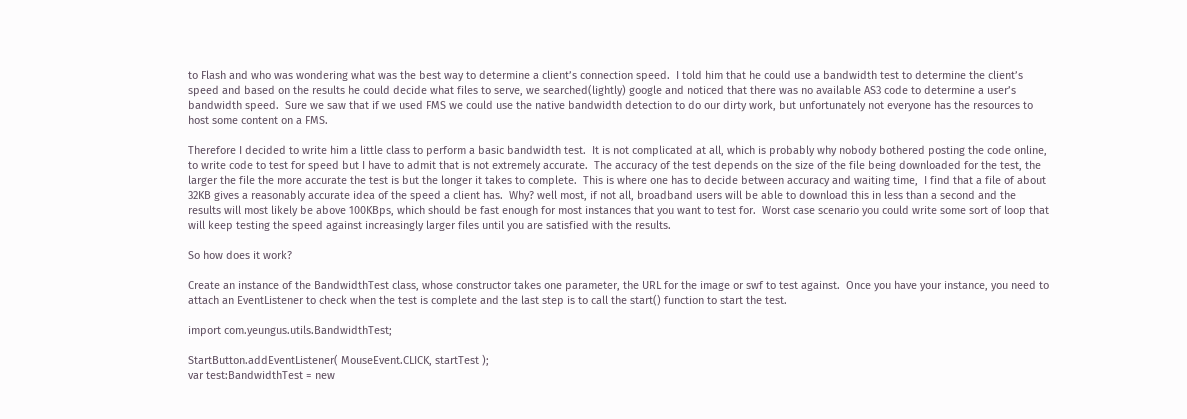to Flash and who was wondering what was the best way to determine a client’s connection speed.  I told him that he could use a bandwidth test to determine the client’s speed and based on the results he could decide what files to serve, we searched(lightly) google and noticed that there was no available AS3 code to determine a user’s bandwidth speed.  Sure we saw that if we used FMS we could use the native bandwidth detection to do our dirty work, but unfortunately not everyone has the resources to host some content on a FMS.

Therefore I decided to write him a little class to perform a basic bandwidth test.  It is not complicated at all, which is probably why nobody bothered posting the code online, to write code to test for speed but I have to admit that is not extremely accurate.  The accuracy of the test depends on the size of the file being downloaded for the test, the larger the file the more accurate the test is but the longer it takes to complete.  This is where one has to decide between accuracy and waiting time,  I find that a file of about 32KB gives a reasonably accurate idea of the speed a client has.  Why? well most, if not all, broadband users will be able to download this in less than a second and the results will most likely be above 100KBps, which should be fast enough for most instances that you want to test for.  Worst case scenario you could write some sort of loop that will keep testing the speed against increasingly larger files until you are satisfied with the results.

So how does it work?

Create an instance of the BandwidthTest class, whose constructor takes one parameter, the URL for the image or swf to test against.  Once you have your instance, you need to attach an EventListener to check when the test is complete and the last step is to call the start() function to start the test.

import com.yeungus.utils.BandwidthTest;

StartButton.addEventListener( MouseEvent.CLICK, startTest );
var test:BandwidthTest = new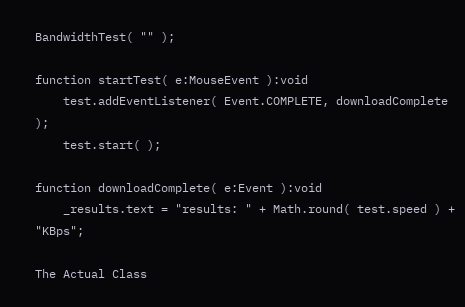BandwidthTest( "" );

function startTest( e:MouseEvent ):void
    test.addEventListener( Event.COMPLETE, downloadComplete );
    test.start( );

function downloadComplete( e:Event ):void
    _results.text = "results: " + Math.round( test.speed ) + "KBps";

The Actual Class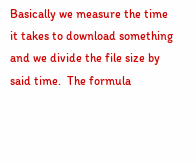Basically we measure the time it takes to download something and we divide the file size by said time.  The formula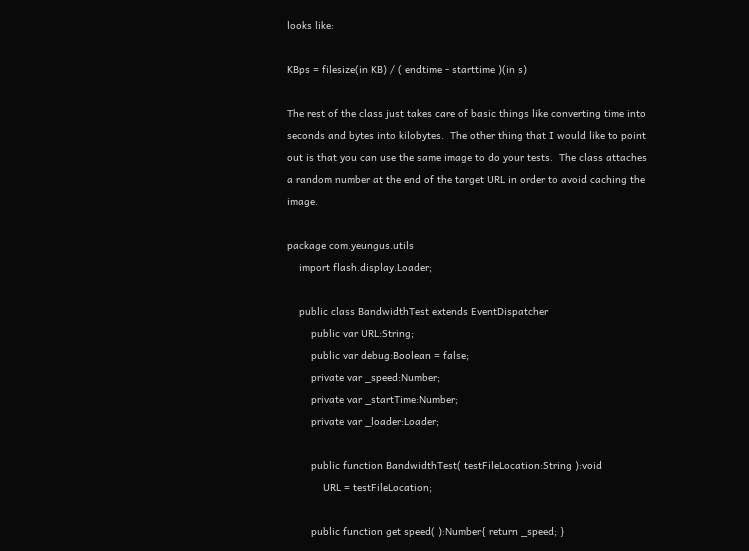looks like:

KBps = filesize(in KB) / ( endtime - starttime )(in s)

The rest of the class just takes care of basic things like converting time into seconds and bytes into kilobytes.  The other thing that I would like to point out is that you can use the same image to do your tests.  The class attaches a random number at the end of the target URL in order to avoid caching the image.

package com.yeungus.utils
    import flash.display.Loader;

    public class BandwidthTest extends EventDispatcher
        public var URL:String;
        public var debug:Boolean = false;
        private var _speed:Number;
        private var _startTime:Number;
        private var _loader:Loader;

        public function BandwidthTest( testFileLocation:String ):void
            URL = testFileLocation;

        public function get speed( ):Number{ return _speed; }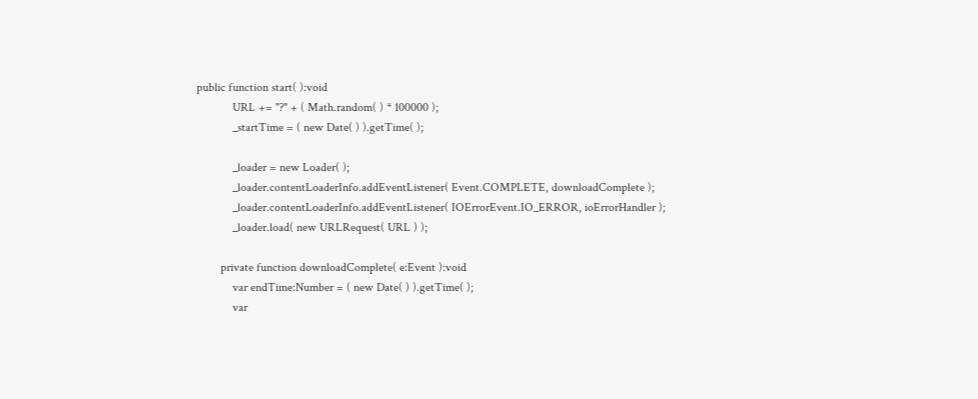public function start( ):void
            URL += "?" + ( Math.random( ) * 100000 );
            _startTime = ( new Date( ) ).getTime( );

            _loader = new Loader( );
            _loader.contentLoaderInfo.addEventListener( Event.COMPLETE, downloadComplete );
            _loader.contentLoaderInfo.addEventListener( IOErrorEvent.IO_ERROR, ioErrorHandler );
            _loader.load( new URLRequest( URL ) );

        private function downloadComplete( e:Event ):void
            var endTime:Number = ( new Date( ) ).getTime( );
            var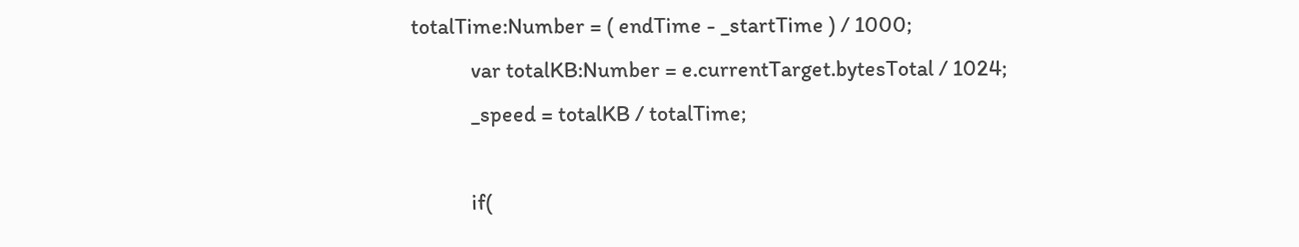totalTime:Number = ( endTime - _startTime ) / 1000;
            var totalKB:Number = e.currentTarget.bytesTotal / 1024;
            _speed = totalKB / totalTime;

            if(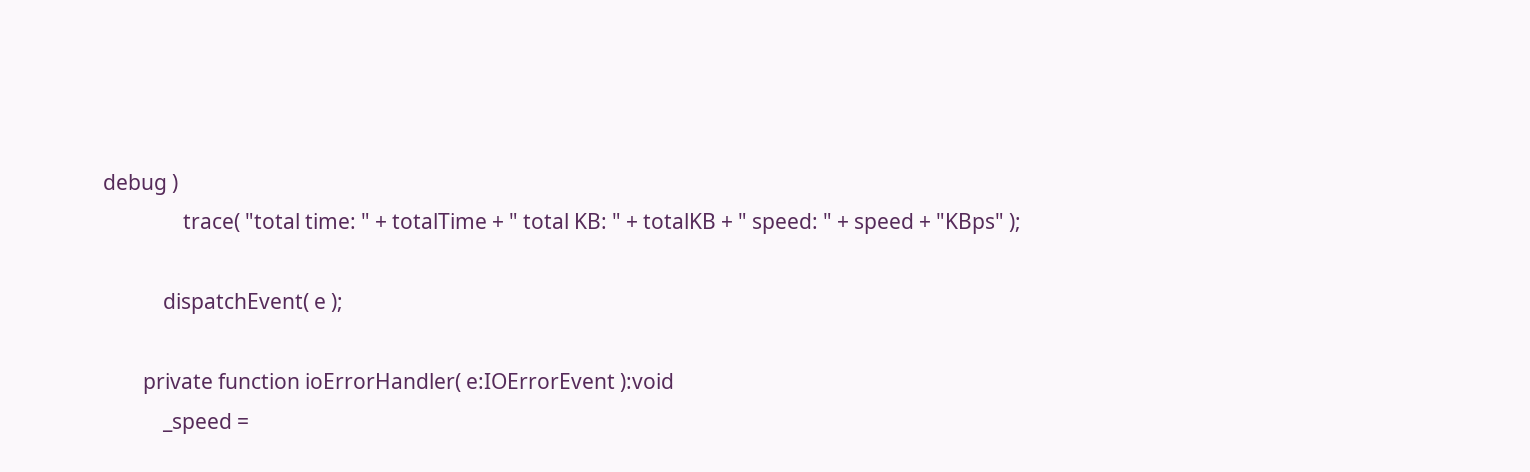debug )
                trace( "total time: " + totalTime + " total KB: " + totalKB + " speed: " + speed + "KBps" );

            dispatchEvent( e );

        private function ioErrorHandler( e:IOErrorEvent ):void
            _speed =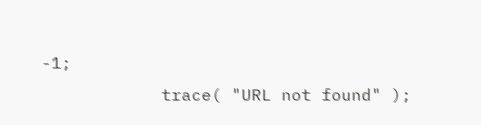-1;
            trace( "URL not found" );